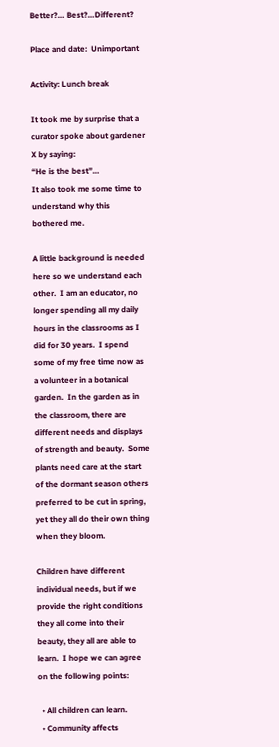Better?… Best?…Different?

Place and date:  Unimportant

Activity: Lunch break

It took me by surprise that a curator spoke about gardener X by saying:
“He is the best”…
It also took me some time to understand why this bothered me.

A little background is needed here so we understand each other.  I am an educator, no longer spending all my daily hours in the classrooms as I did for 30 years.  I spend some of my free time now as a volunteer in a botanical garden.  In the garden as in the classroom, there are different needs and displays of strength and beauty.  Some plants need care at the start of the dormant season others preferred to be cut in spring, yet they all do their own thing when they bloom.

Children have different individual needs, but if we provide the right conditions they all come into their beauty, they all are able to learn.  I hope we can agree on the following points:

  • All children can learn.
  • Community affects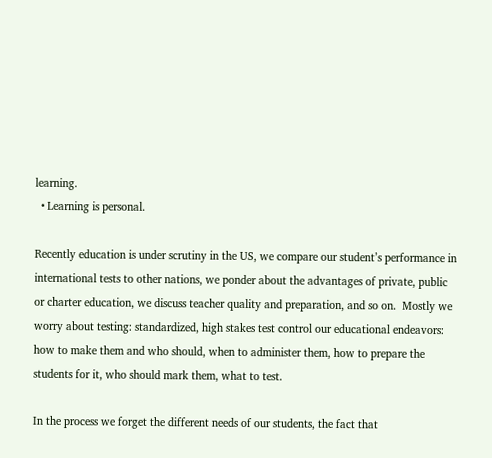learning.
  • Learning is personal.

Recently education is under scrutiny in the US, we compare our student’s performance in international tests to other nations, we ponder about the advantages of private, public or charter education, we discuss teacher quality and preparation, and so on.  Mostly we worry about testing: standardized, high stakes test control our educational endeavors: how to make them and who should, when to administer them, how to prepare the students for it, who should mark them, what to test.

In the process we forget the different needs of our students, the fact that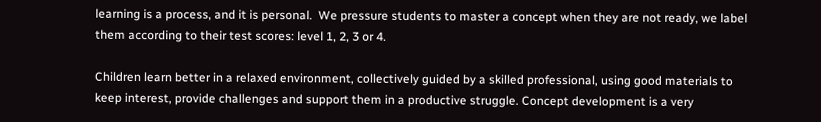learning is a process, and it is personal.  We pressure students to master a concept when they are not ready, we label them according to their test scores: level 1, 2, 3 or 4.

Children learn better in a relaxed environment, collectively guided by a skilled professional, using good materials to keep interest, provide challenges and support them in a productive struggle. Concept development is a very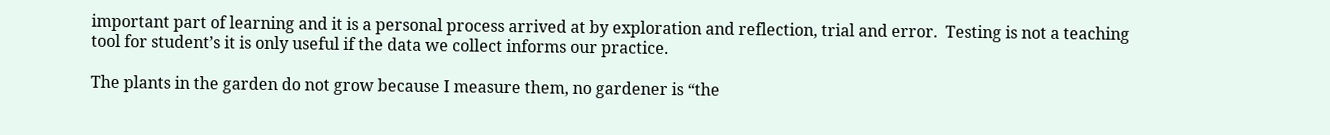important part of learning and it is a personal process arrived at by exploration and reflection, trial and error.  Testing is not a teaching tool for student’s it is only useful if the data we collect informs our practice.

The plants in the garden do not grow because I measure them, no gardener is “the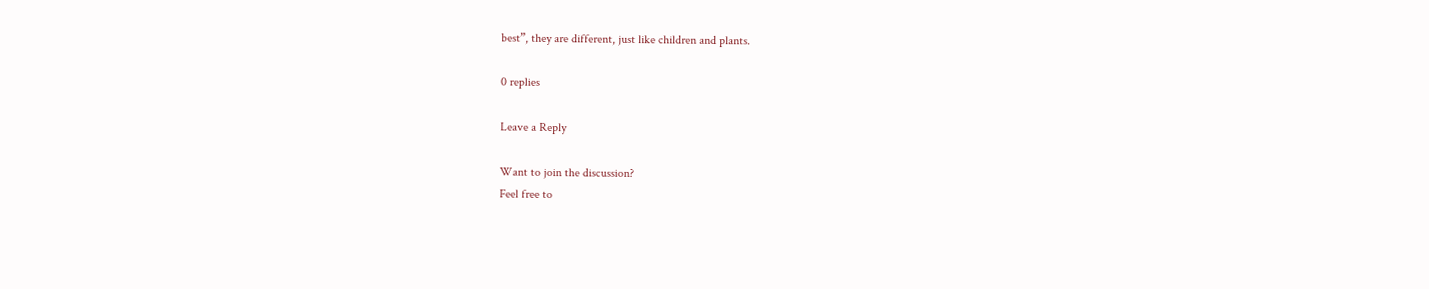best”, they are different, just like children and plants.

0 replies

Leave a Reply

Want to join the discussion?
Feel free to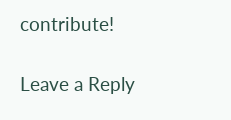contribute!

Leave a Reply